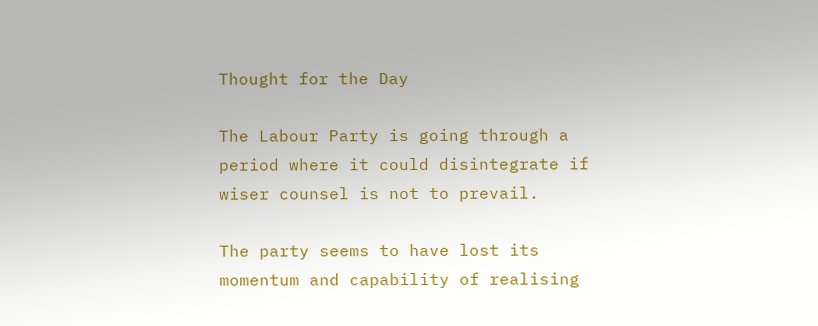Thought for the Day

The Labour Party is going through a period where it could disintegrate if wiser counsel is not to prevail.

The party seems to have lost its momentum and capability of realising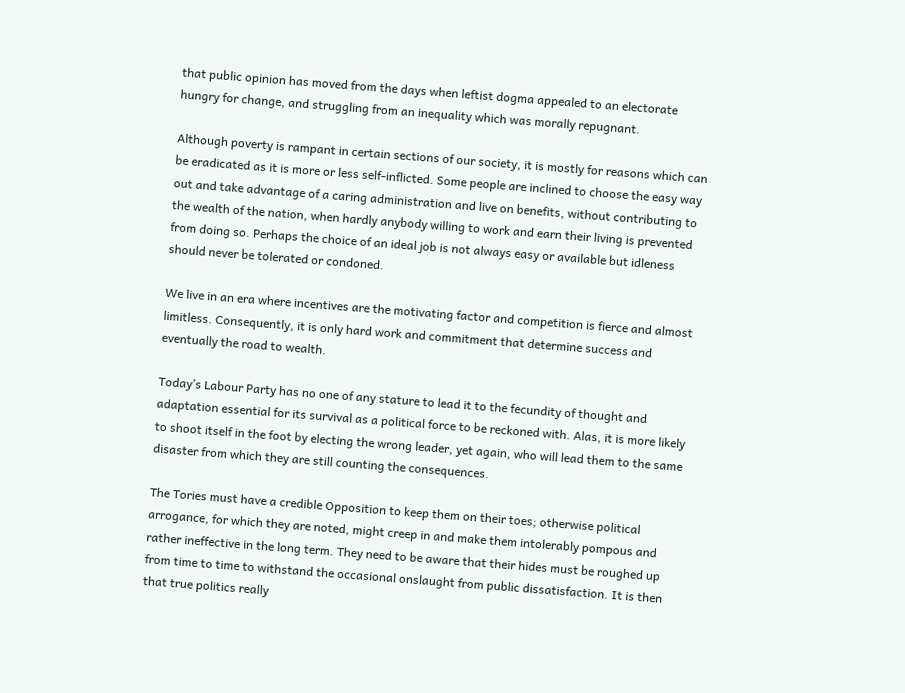that public opinion has moved from the days when leftist dogma appealed to an electorate hungry for change, and struggling from an inequality which was morally repugnant.

Although poverty is rampant in certain sections of our society, it is mostly for reasons which can be eradicated as it is more or less self-inflicted. Some people are inclined to choose the easy way out and take advantage of a caring administration and live on benefits, without contributing to the wealth of the nation, when hardly anybody willing to work and earn their living is prevented from doing so. Perhaps the choice of an ideal job is not always easy or available but idleness should never be tolerated or condoned.

We live in an era where incentives are the motivating factor and competition is fierce and almost limitless. Consequently, it is only hard work and commitment that determine success and eventually the road to wealth.

Today’s Labour Party has no one of any stature to lead it to the fecundity of thought and adaptation essential for its survival as a political force to be reckoned with. Alas, it is more likely to shoot itself in the foot by electing the wrong leader, yet again, who will lead them to the same disaster from which they are still counting the consequences.

The Tories must have a credible Opposition to keep them on their toes; otherwise political arrogance, for which they are noted, might creep in and make them intolerably pompous and rather ineffective in the long term. They need to be aware that their hides must be roughed up from time to time to withstand the occasional onslaught from public dissatisfaction. It is then that true politics really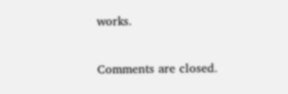works.

Comments are closed.